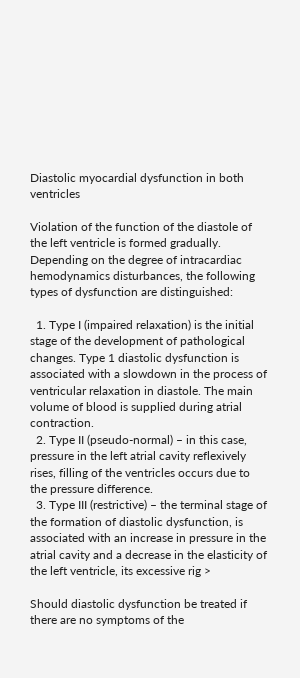Diastolic myocardial dysfunction in both ventricles

Violation of the function of the diastole of the left ventricle is formed gradually. Depending on the degree of intracardiac hemodynamics disturbances, the following types of dysfunction are distinguished:

  1. Type I (impaired relaxation) is the initial stage of the development of pathological changes. Type 1 diastolic dysfunction is associated with a slowdown in the process of ventricular relaxation in diastole. The main volume of blood is supplied during atrial contraction.
  2. Type II (pseudo-normal) – in this case, pressure in the left atrial cavity reflexively rises, filling of the ventricles occurs due to the pressure difference.
  3. Type III (restrictive) – the terminal stage of the formation of diastolic dysfunction, is associated with an increase in pressure in the atrial cavity and a decrease in the elasticity of the left ventricle, its excessive rig >

Should diastolic dysfunction be treated if there are no symptoms of the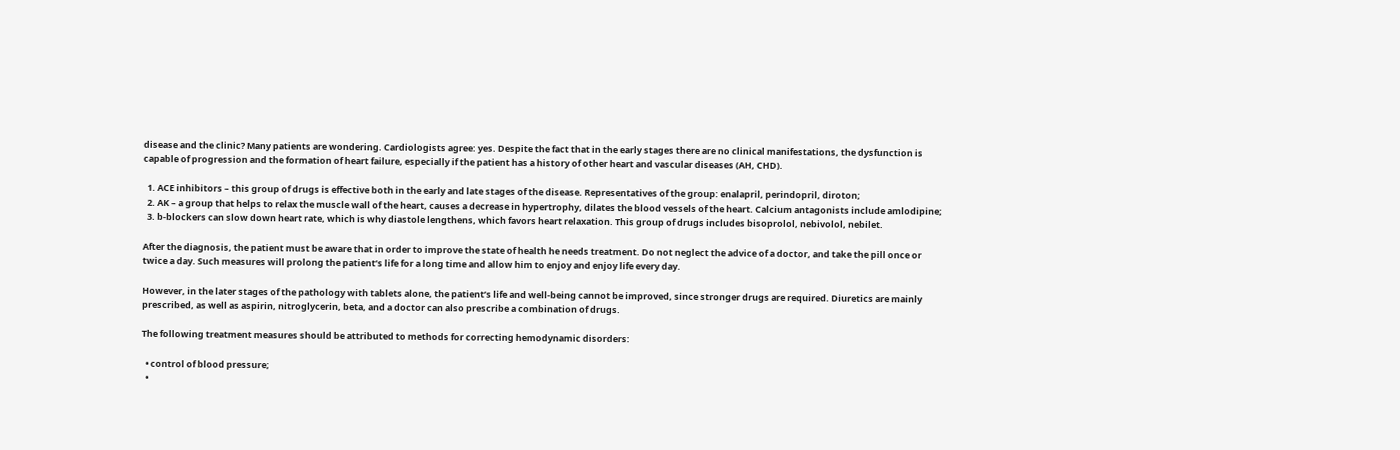disease and the clinic? Many patients are wondering. Cardiologists agree: yes. Despite the fact that in the early stages there are no clinical manifestations, the dysfunction is capable of progression and the formation of heart failure, especially if the patient has a history of other heart and vascular diseases (AH, CHD).

  1. ACE inhibitors – this group of drugs is effective both in the early and late stages of the disease. Representatives of the group: enalapril, perindopril, diroton;
  2. AK – a group that helps to relax the muscle wall of the heart, causes a decrease in hypertrophy, dilates the blood vessels of the heart. Calcium antagonists include amlodipine;
  3. b-blockers can slow down heart rate, which is why diastole lengthens, which favors heart relaxation. This group of drugs includes bisoprolol, nebivolol, nebilet.

After the diagnosis, the patient must be aware that in order to improve the state of health he needs treatment. Do not neglect the advice of a doctor, and take the pill once or twice a day. Such measures will prolong the patient’s life for a long time and allow him to enjoy and enjoy life every day.

However, in the later stages of the pathology with tablets alone, the patient’s life and well-being cannot be improved, since stronger drugs are required. Diuretics are mainly prescribed, as well as aspirin, nitroglycerin, beta, and a doctor can also prescribe a combination of drugs.

The following treatment measures should be attributed to methods for correcting hemodynamic disorders:

  • control of blood pressure;
  •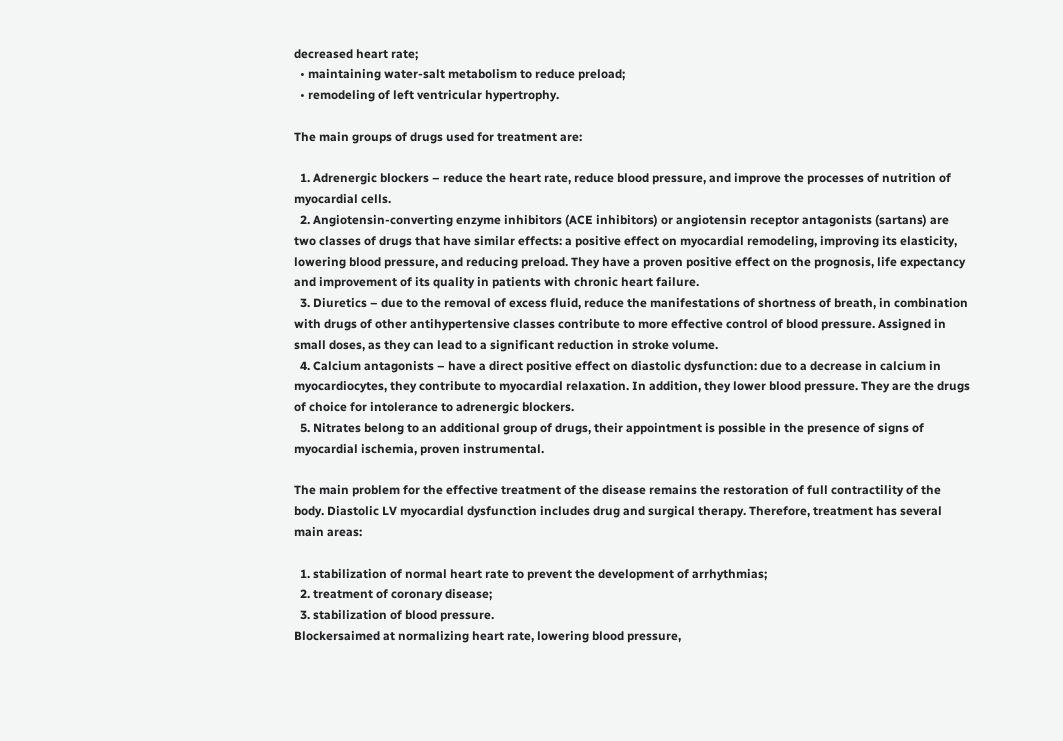decreased heart rate;
  • maintaining water-salt metabolism to reduce preload;
  • remodeling of left ventricular hypertrophy.

The main groups of drugs used for treatment are:

  1. Adrenergic blockers – reduce the heart rate, reduce blood pressure, and improve the processes of nutrition of myocardial cells.
  2. Angiotensin-converting enzyme inhibitors (ACE inhibitors) or angiotensin receptor antagonists (sartans) are two classes of drugs that have similar effects: a positive effect on myocardial remodeling, improving its elasticity, lowering blood pressure, and reducing preload. They have a proven positive effect on the prognosis, life expectancy and improvement of its quality in patients with chronic heart failure.
  3. Diuretics – due to the removal of excess fluid, reduce the manifestations of shortness of breath, in combination with drugs of other antihypertensive classes contribute to more effective control of blood pressure. Assigned in small doses, as they can lead to a significant reduction in stroke volume.
  4. Calcium antagonists – have a direct positive effect on diastolic dysfunction: due to a decrease in calcium in myocardiocytes, they contribute to myocardial relaxation. In addition, they lower blood pressure. They are the drugs of choice for intolerance to adrenergic blockers.
  5. Nitrates belong to an additional group of drugs, their appointment is possible in the presence of signs of myocardial ischemia, proven instrumental.

The main problem for the effective treatment of the disease remains the restoration of full contractility of the body. Diastolic LV myocardial dysfunction includes drug and surgical therapy. Therefore, treatment has several main areas:

  1. stabilization of normal heart rate to prevent the development of arrhythmias;
  2. treatment of coronary disease;
  3. stabilization of blood pressure.
Blockersaimed at normalizing heart rate, lowering blood pressure,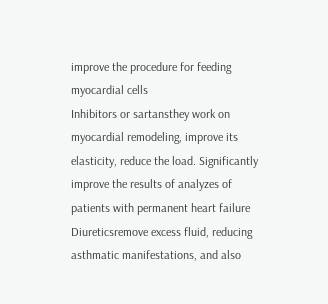improve the procedure for feeding myocardial cells
Inhibitors or sartansthey work on myocardial remodeling, improve its elasticity, reduce the load. Significantly improve the results of analyzes of patients with permanent heart failure
Diureticsremove excess fluid, reducing asthmatic manifestations, and also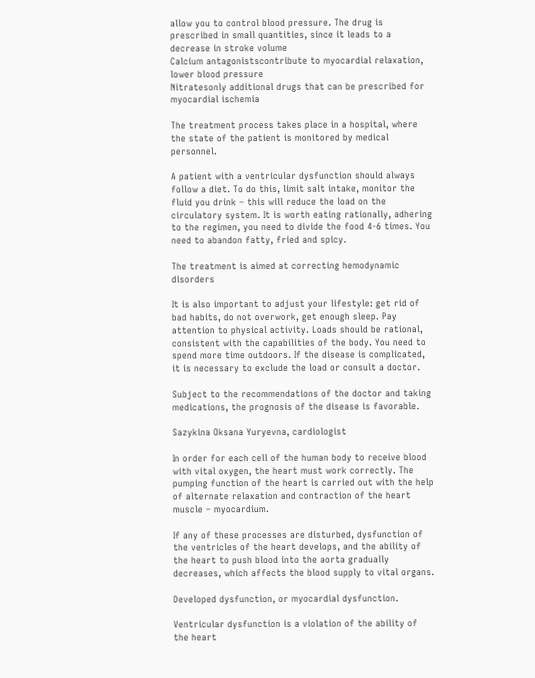allow you to control blood pressure. The drug is prescribed in small quantities, since it leads to a decrease in stroke volume
Calcium antagonistscontribute to myocardial relaxation, lower blood pressure
Nitratesonly additional drugs that can be prescribed for myocardial ischemia

The treatment process takes place in a hospital, where the state of the patient is monitored by medical personnel.

A patient with a ventricular dysfunction should always follow a diet. To do this, limit salt intake, monitor the fluid you drink – this will reduce the load on the circulatory system. It is worth eating rationally, adhering to the regimen, you need to divide the food 4-6 times. You need to abandon fatty, fried and spicy.

The treatment is aimed at correcting hemodynamic disorders

It is also important to adjust your lifestyle: get rid of bad habits, do not overwork, get enough sleep. Pay attention to physical activity. Loads should be rational, consistent with the capabilities of the body. You need to spend more time outdoors. If the disease is complicated, it is necessary to exclude the load or consult a doctor.

Subject to the recommendations of the doctor and taking medications, the prognosis of the disease is favorable.

Sazykina Oksana Yuryevna, cardiologist

In order for each cell of the human body to receive blood with vital oxygen, the heart must work correctly. The pumping function of the heart is carried out with the help of alternate relaxation and contraction of the heart muscle – myocardium.

If any of these processes are disturbed, dysfunction of the ventricles of the heart develops, and the ability of the heart to push blood into the aorta gradually decreases, which affects the blood supply to vital organs.

Developed dysfunction, or myocardial dysfunction.

Ventricular dysfunction is a violation of the ability of the heart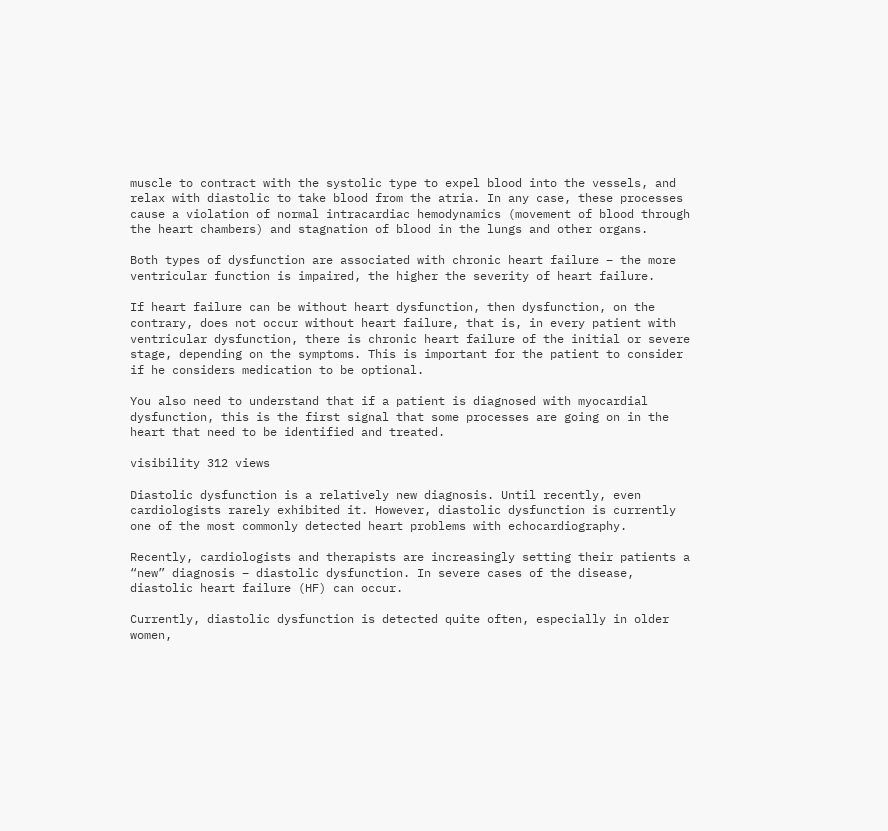muscle to contract with the systolic type to expel blood into the vessels, and relax with diastolic to take blood from the atria. In any case, these processes cause a violation of normal intracardiac hemodynamics (movement of blood through the heart chambers) and stagnation of blood in the lungs and other organs.

Both types of dysfunction are associated with chronic heart failure – the more ventricular function is impaired, the higher the severity of heart failure.

If heart failure can be without heart dysfunction, then dysfunction, on the contrary, does not occur without heart failure, that is, in every patient with ventricular dysfunction, there is chronic heart failure of the initial or severe stage, depending on the symptoms. This is important for the patient to consider if he considers medication to be optional.

You also need to understand that if a patient is diagnosed with myocardial dysfunction, this is the first signal that some processes are going on in the heart that need to be identified and treated.

visibility 312 views

Diastolic dysfunction is a relatively new diagnosis. Until recently, even cardiologists rarely exhibited it. However, diastolic dysfunction is currently one of the most commonly detected heart problems with echocardiography.

Recently, cardiologists and therapists are increasingly setting their patients a “new” diagnosis – diastolic dysfunction. In severe cases of the disease, diastolic heart failure (HF) can occur.

Currently, diastolic dysfunction is detected quite often, especially in older women,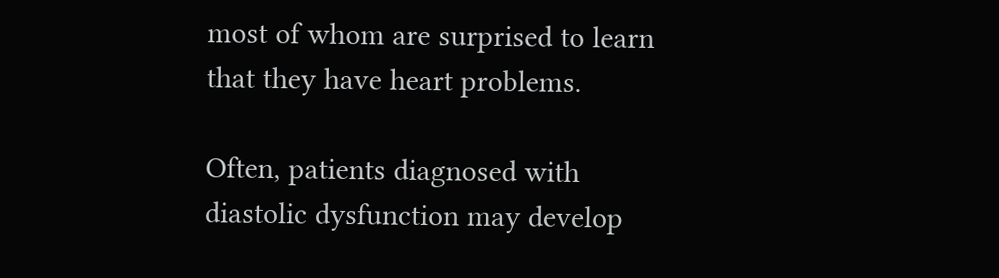most of whom are surprised to learn that they have heart problems.

Often, patients diagnosed with diastolic dysfunction may develop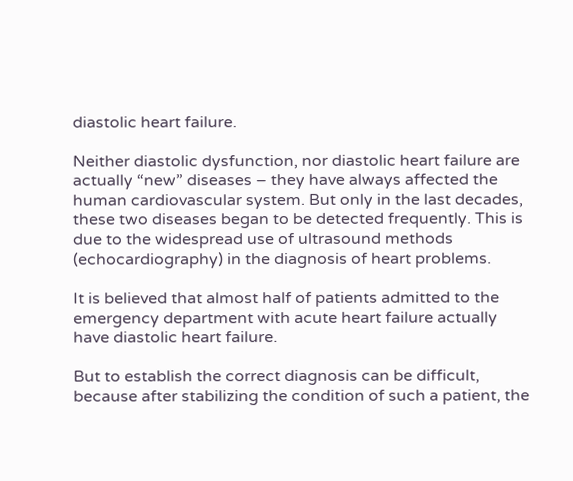diastolic heart failure.

Neither diastolic dysfunction, nor diastolic heart failure are actually “new” diseases – they have always affected the human cardiovascular system. But only in the last decades, these two diseases began to be detected frequently. This is due to the widespread use of ultrasound methods (echocardiography) in the diagnosis of heart problems.

It is believed that almost half of patients admitted to the emergency department with acute heart failure actually have diastolic heart failure.

But to establish the correct diagnosis can be difficult, because after stabilizing the condition of such a patient, the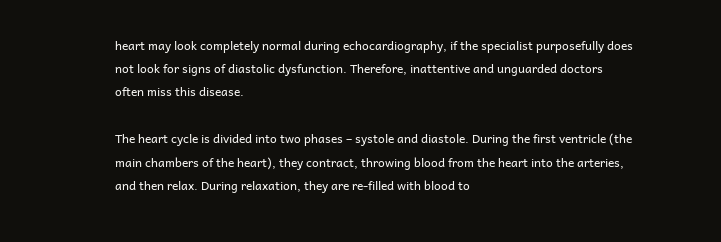heart may look completely normal during echocardiography, if the specialist purposefully does not look for signs of diastolic dysfunction. Therefore, inattentive and unguarded doctors often miss this disease.

The heart cycle is divided into two phases – systole and diastole. During the first ventricle (the main chambers of the heart), they contract, throwing blood from the heart into the arteries, and then relax. During relaxation, they are re-filled with blood to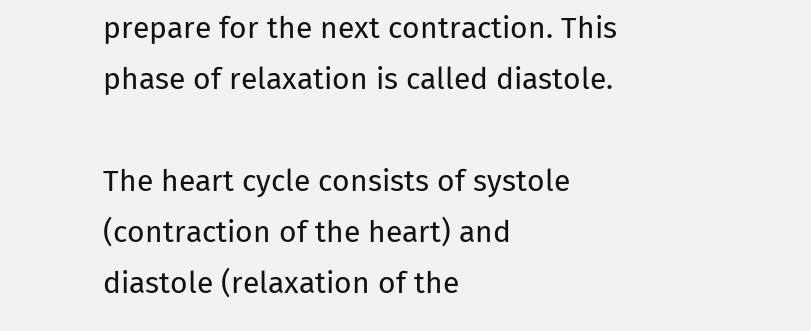prepare for the next contraction. This phase of relaxation is called diastole.

The heart cycle consists of systole (contraction of the heart) and diastole (relaxation of the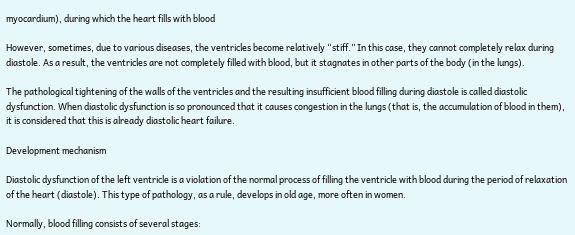myocardium), during which the heart fills with blood

However, sometimes, due to various diseases, the ventricles become relatively “stiff.” In this case, they cannot completely relax during diastole. As a result, the ventricles are not completely filled with blood, but it stagnates in other parts of the body (in the lungs).

The pathological tightening of the walls of the ventricles and the resulting insufficient blood filling during diastole is called diastolic dysfunction. When diastolic dysfunction is so pronounced that it causes congestion in the lungs (that is, the accumulation of blood in them), it is considered that this is already diastolic heart failure.

Development mechanism

Diastolic dysfunction of the left ventricle is a violation of the normal process of filling the ventricle with blood during the period of relaxation of the heart (diastole). This type of pathology, as a rule, develops in old age, more often in women.

Normally, blood filling consists of several stages: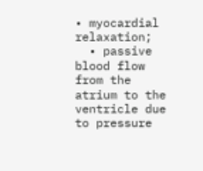• myocardial relaxation;
  • passive blood flow from the atrium to the ventricle due to pressure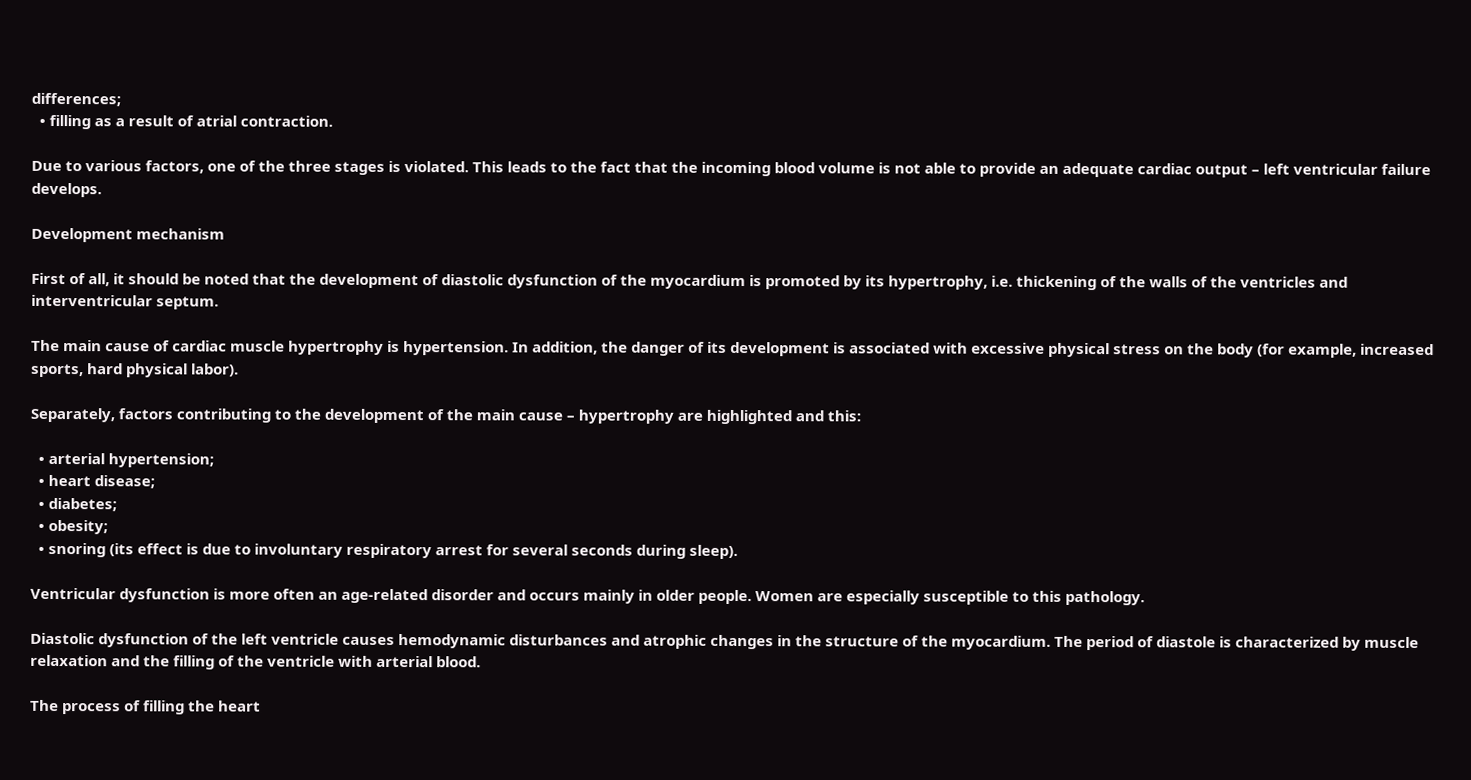differences;
  • filling as a result of atrial contraction.

Due to various factors, one of the three stages is violated. This leads to the fact that the incoming blood volume is not able to provide an adequate cardiac output – left ventricular failure develops.

Development mechanism

First of all, it should be noted that the development of diastolic dysfunction of the myocardium is promoted by its hypertrophy, i.e. thickening of the walls of the ventricles and interventricular septum.

The main cause of cardiac muscle hypertrophy is hypertension. In addition, the danger of its development is associated with excessive physical stress on the body (for example, increased sports, hard physical labor).

Separately, factors contributing to the development of the main cause – hypertrophy are highlighted and this:

  • arterial hypertension;
  • heart disease;
  • diabetes;
  • obesity;
  • snoring (its effect is due to involuntary respiratory arrest for several seconds during sleep).

Ventricular dysfunction is more often an age-related disorder and occurs mainly in older people. Women are especially susceptible to this pathology.

Diastolic dysfunction of the left ventricle causes hemodynamic disturbances and atrophic changes in the structure of the myocardium. The period of diastole is characterized by muscle relaxation and the filling of the ventricle with arterial blood.

The process of filling the heart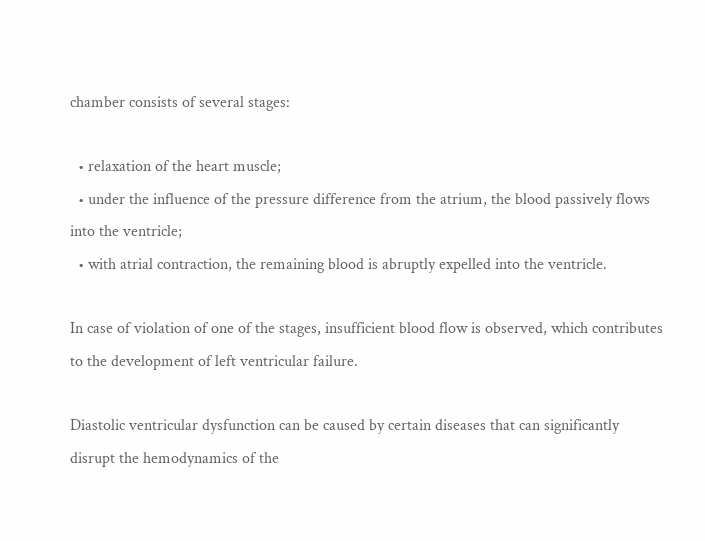chamber consists of several stages:

  • relaxation of the heart muscle;
  • under the influence of the pressure difference from the atrium, the blood passively flows into the ventricle;
  • with atrial contraction, the remaining blood is abruptly expelled into the ventricle.

In case of violation of one of the stages, insufficient blood flow is observed, which contributes to the development of left ventricular failure.

Diastolic ventricular dysfunction can be caused by certain diseases that can significantly disrupt the hemodynamics of the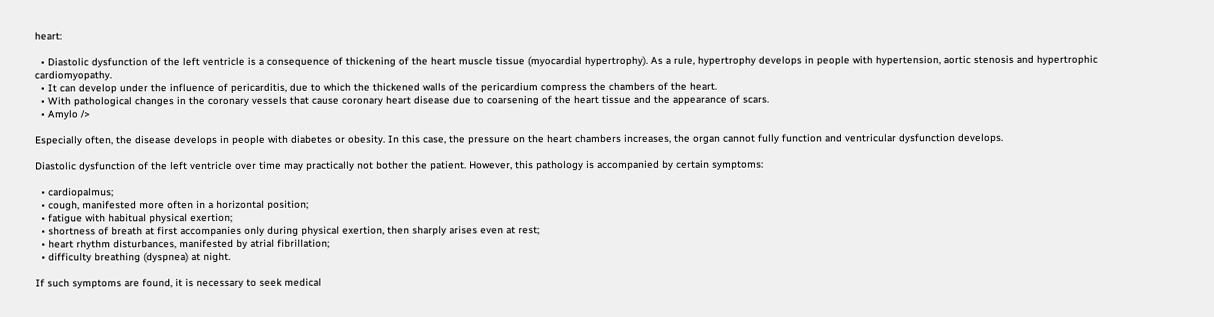heart:

  • Diastolic dysfunction of the left ventricle is a consequence of thickening of the heart muscle tissue (myocardial hypertrophy). As a rule, hypertrophy develops in people with hypertension, aortic stenosis and hypertrophic cardiomyopathy.
  • It can develop under the influence of pericarditis, due to which the thickened walls of the pericardium compress the chambers of the heart.
  • With pathological changes in the coronary vessels that cause coronary heart disease due to coarsening of the heart tissue and the appearance of scars.
  • Amylo />

Especially often, the disease develops in people with diabetes or obesity. In this case, the pressure on the heart chambers increases, the organ cannot fully function and ventricular dysfunction develops.

Diastolic dysfunction of the left ventricle over time may practically not bother the patient. However, this pathology is accompanied by certain symptoms:

  • cardiopalmus;
  • cough, manifested more often in a horizontal position;
  • fatigue with habitual physical exertion;
  • shortness of breath at first accompanies only during physical exertion, then sharply arises even at rest;
  • heart rhythm disturbances, manifested by atrial fibrillation;
  • difficulty breathing (dyspnea) at night.

If such symptoms are found, it is necessary to seek medical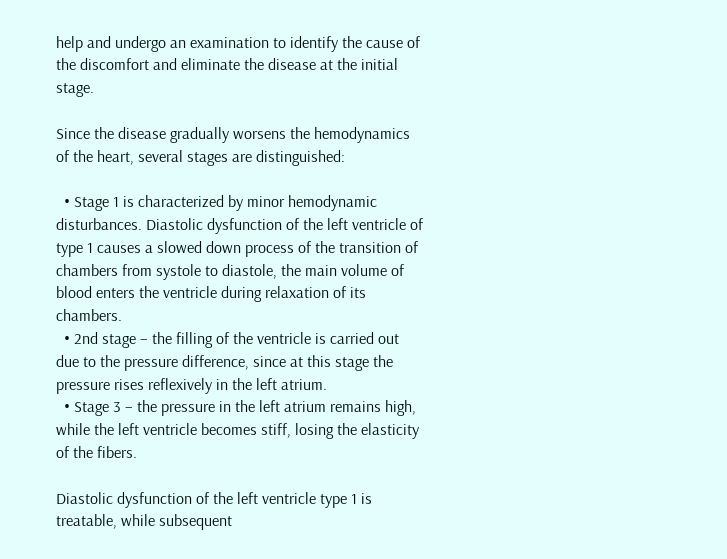help and undergo an examination to identify the cause of the discomfort and eliminate the disease at the initial stage.

Since the disease gradually worsens the hemodynamics of the heart, several stages are distinguished:

  • Stage 1 is characterized by minor hemodynamic disturbances. Diastolic dysfunction of the left ventricle of type 1 causes a slowed down process of the transition of chambers from systole to diastole, the main volume of blood enters the ventricle during relaxation of its chambers.
  • 2nd stage – the filling of the ventricle is carried out due to the pressure difference, since at this stage the pressure rises reflexively in the left atrium.
  • Stage 3 – the pressure in the left atrium remains high, while the left ventricle becomes stiff, losing the elasticity of the fibers.

Diastolic dysfunction of the left ventricle type 1 is treatable, while subsequent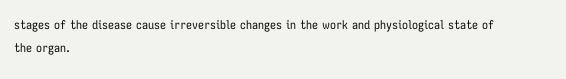stages of the disease cause irreversible changes in the work and physiological state of the organ.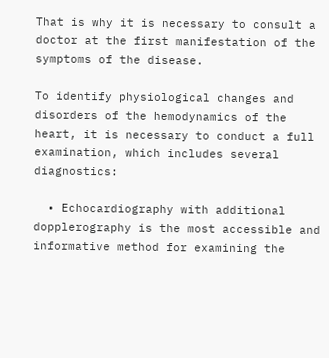That is why it is necessary to consult a doctor at the first manifestation of the symptoms of the disease.

To identify physiological changes and disorders of the hemodynamics of the heart, it is necessary to conduct a full examination, which includes several diagnostics:

  • Echocardiography with additional dopplerography is the most accessible and informative method for examining the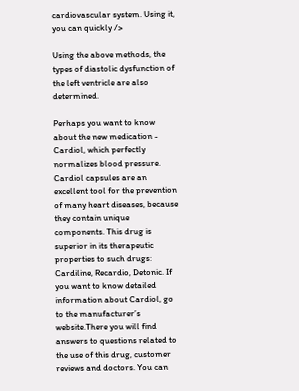cardiovascular system. Using it, you can quickly />

Using the above methods, the types of diastolic dysfunction of the left ventricle are also determined.

Perhaps you want to know about the new medication - Cardiol, which perfectly normalizes blood pressure. Cardiol capsules are an excellent tool for the prevention of many heart diseases, because they contain unique components. This drug is superior in its therapeutic properties to such drugs: Cardiline, Recardio, Detonic. If you want to know detailed information about Cardiol, go to the manufacturer’s website.There you will find answers to questions related to the use of this drug, customer reviews and doctors. You can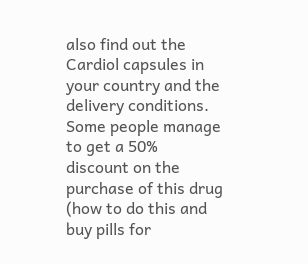also find out the Cardiol capsules in your country and the delivery conditions. Some people manage to get a 50% discount on the purchase of this drug (how to do this and buy pills for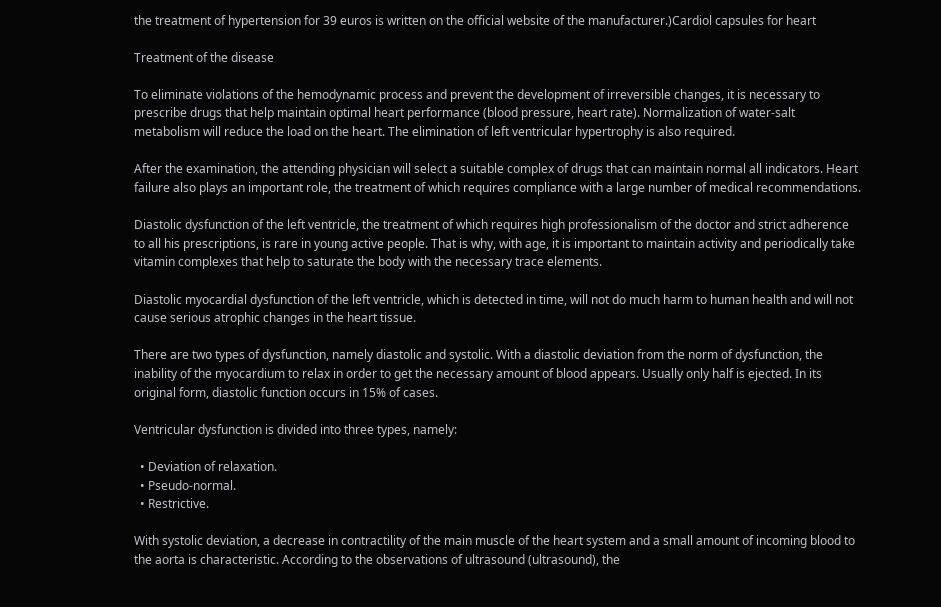the treatment of hypertension for 39 euros is written on the official website of the manufacturer.)Cardiol capsules for heart

Treatment of the disease

To eliminate violations of the hemodynamic process and prevent the development of irreversible changes, it is necessary to prescribe drugs that help maintain optimal heart performance (blood pressure, heart rate). Normalization of water-salt metabolism will reduce the load on the heart. The elimination of left ventricular hypertrophy is also required.

After the examination, the attending physician will select a suitable complex of drugs that can maintain normal all indicators. Heart failure also plays an important role, the treatment of which requires compliance with a large number of medical recommendations.

Diastolic dysfunction of the left ventricle, the treatment of which requires high professionalism of the doctor and strict adherence to all his prescriptions, is rare in young active people. That is why, with age, it is important to maintain activity and periodically take vitamin complexes that help to saturate the body with the necessary trace elements.

Diastolic myocardial dysfunction of the left ventricle, which is detected in time, will not do much harm to human health and will not cause serious atrophic changes in the heart tissue.

There are two types of dysfunction, namely diastolic and systolic. With a diastolic deviation from the norm of dysfunction, the inability of the myocardium to relax in order to get the necessary amount of blood appears. Usually only half is ejected. In its original form, diastolic function occurs in 15% of cases.

Ventricular dysfunction is divided into three types, namely:

  • Deviation of relaxation.
  • Pseudo-normal.
  • Restrictive.

With systolic deviation, a decrease in contractility of the main muscle of the heart system and a small amount of incoming blood to the aorta is characteristic. According to the observations of ultrasound (ultrasound), the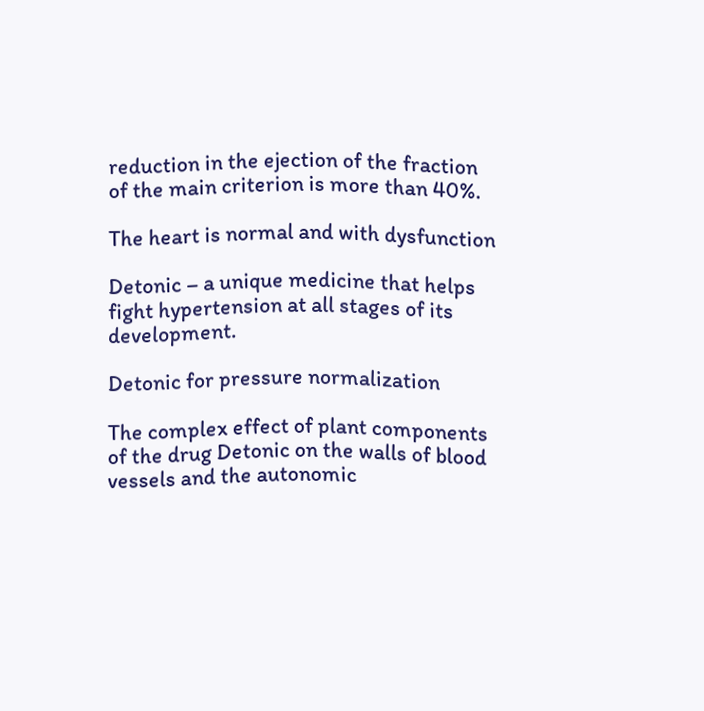reduction in the ejection of the fraction of the main criterion is more than 40%.

The heart is normal and with dysfunction

Detonic – a unique medicine that helps fight hypertension at all stages of its development.

Detonic for pressure normalization

The complex effect of plant components of the drug Detonic on the walls of blood vessels and the autonomic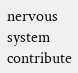nervous system contribute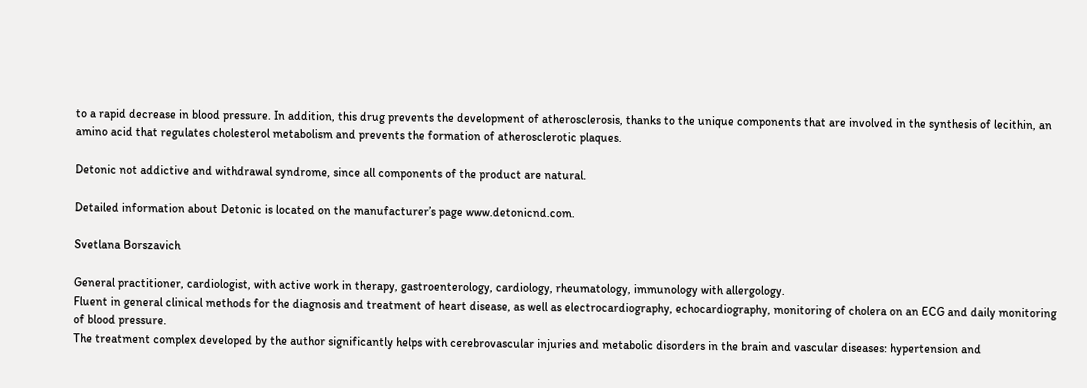to a rapid decrease in blood pressure. In addition, this drug prevents the development of atherosclerosis, thanks to the unique components that are involved in the synthesis of lecithin, an amino acid that regulates cholesterol metabolism and prevents the formation of atherosclerotic plaques.

Detonic not addictive and withdrawal syndrome, since all components of the product are natural.

Detailed information about Detonic is located on the manufacturer’s page www.detonicnd.com.

Svetlana Borszavich

General practitioner, cardiologist, with active work in therapy, gastroenterology, cardiology, rheumatology, immunology with allergology.
Fluent in general clinical methods for the diagnosis and treatment of heart disease, as well as electrocardiography, echocardiography, monitoring of cholera on an ECG and daily monitoring of blood pressure.
The treatment complex developed by the author significantly helps with cerebrovascular injuries and metabolic disorders in the brain and vascular diseases: hypertension and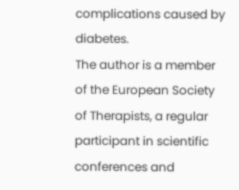complications caused by diabetes.
The author is a member of the European Society of Therapists, a regular participant in scientific conferences and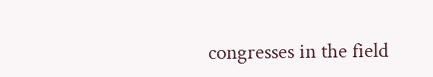congresses in the field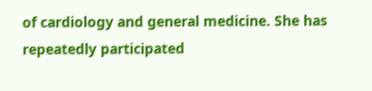of cardiology and general medicine. She has repeatedly participated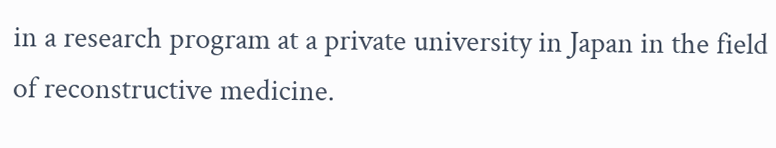in a research program at a private university in Japan in the field of reconstructive medicine.